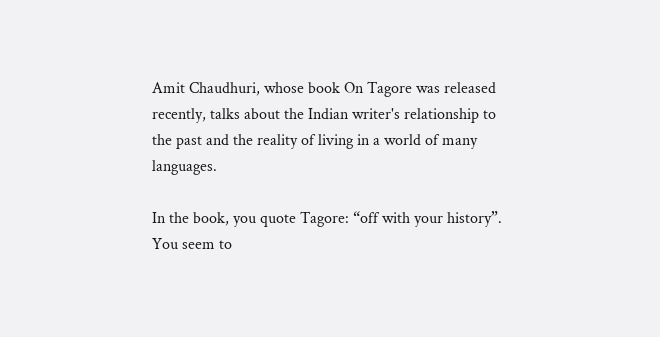Amit Chaudhuri, whose book On Tagore was released recently, talks about the Indian writer's relationship to the past and the reality of living in a world of many languages.

In the book, you quote Tagore: “off with your history”. You seem to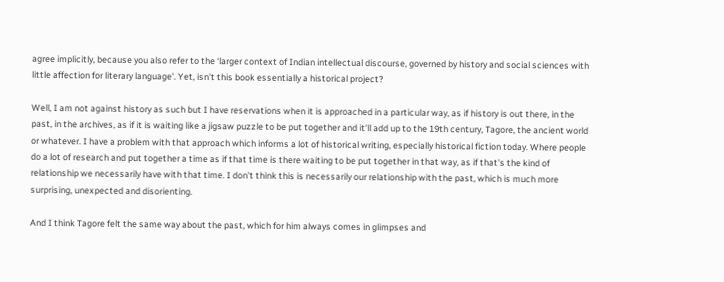agree implicitly, because you also refer to the ‘larger context of Indian intellectual discourse, governed by history and social sciences with little affection for literary language'. Yet, isn't this book essentially a historical project?

Well, I am not against history as such but I have reservations when it is approached in a particular way, as if history is out there, in the past, in the archives, as if it is waiting like a jigsaw puzzle to be put together and it'll add up to the 19th century, Tagore, the ancient world or whatever. I have a problem with that approach which informs a lot of historical writing, especially historical fiction today. Where people do a lot of research and put together a time as if that time is there waiting to be put together in that way, as if that's the kind of relationship we necessarily have with that time. I don't think this is necessarily our relationship with the past, which is much more surprising, unexpected and disorienting.

And I think Tagore felt the same way about the past, which for him always comes in glimpses and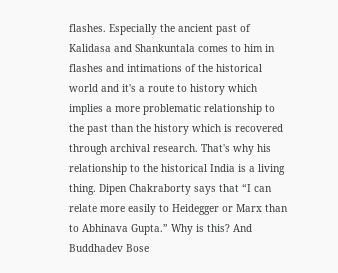flashes. Especially the ancient past of Kalidasa and Shankuntala comes to him in flashes and intimations of the historical world and it's a route to history which implies a more problematic relationship to the past than the history which is recovered through archival research. That's why his relationship to the historical India is a living thing. Dipen Chakraborty says that “I can relate more easily to Heidegger or Marx than to Abhinava Gupta.” Why is this? And Buddhadev Bose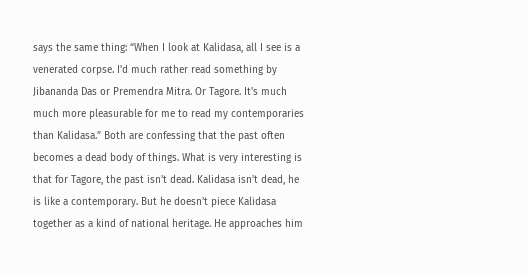says the same thing: “When I look at Kalidasa, all I see is a venerated corpse. I'd much rather read something by Jibananda Das or Premendra Mitra. Or Tagore. It's much much more pleasurable for me to read my contemporaries than Kalidasa.” Both are confessing that the past often becomes a dead body of things. What is very interesting is that for Tagore, the past isn't dead. Kalidasa isn't dead, he is like a contemporary. But he doesn't piece Kalidasa together as a kind of national heritage. He approaches him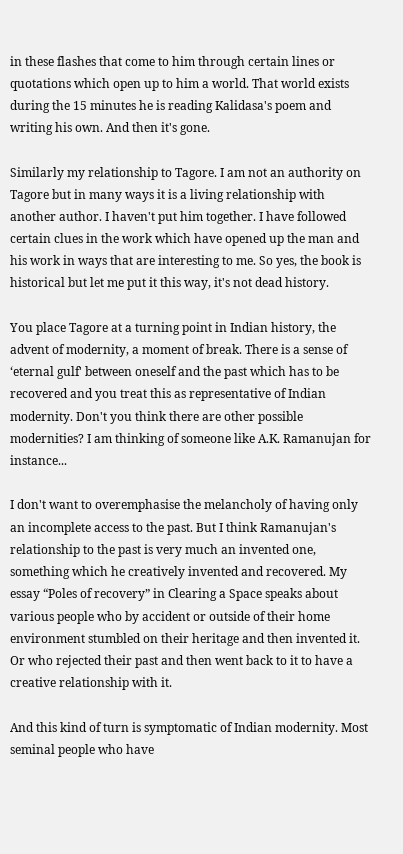in these flashes that come to him through certain lines or quotations which open up to him a world. That world exists during the 15 minutes he is reading Kalidasa's poem and writing his own. And then it's gone.

Similarly my relationship to Tagore. I am not an authority on Tagore but in many ways it is a living relationship with another author. I haven't put him together. I have followed certain clues in the work which have opened up the man and his work in ways that are interesting to me. So yes, the book is historical but let me put it this way, it's not dead history.

You place Tagore at a turning point in Indian history, the advent of modernity, a moment of break. There is a sense of ‘eternal gulf' between oneself and the past which has to be recovered and you treat this as representative of Indian modernity. Don't you think there are other possible modernities? I am thinking of someone like A.K. Ramanujan for instance...

I don't want to overemphasise the melancholy of having only an incomplete access to the past. But I think Ramanujan's relationship to the past is very much an invented one, something which he creatively invented and recovered. My essay “Poles of recovery” in Clearing a Space speaks about various people who by accident or outside of their home environment stumbled on their heritage and then invented it. Or who rejected their past and then went back to it to have a creative relationship with it.

And this kind of turn is symptomatic of Indian modernity. Most seminal people who have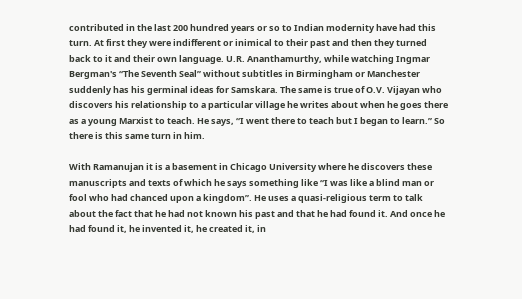contributed in the last 200 hundred years or so to Indian modernity have had this turn. At first they were indifferent or inimical to their past and then they turned back to it and their own language. U.R. Ananthamurthy, while watching Ingmar Bergman's “The Seventh Seal” without subtitles in Birmingham or Manchester suddenly has his germinal ideas for Samskara. The same is true of O.V. Vijayan who discovers his relationship to a particular village he writes about when he goes there as a young Marxist to teach. He says, “I went there to teach but I began to learn.” So there is this same turn in him.

With Ramanujan it is a basement in Chicago University where he discovers these manuscripts and texts of which he says something like “I was like a blind man or fool who had chanced upon a kingdom”. He uses a quasi-religious term to talk about the fact that he had not known his past and that he had found it. And once he had found it, he invented it, he created it, in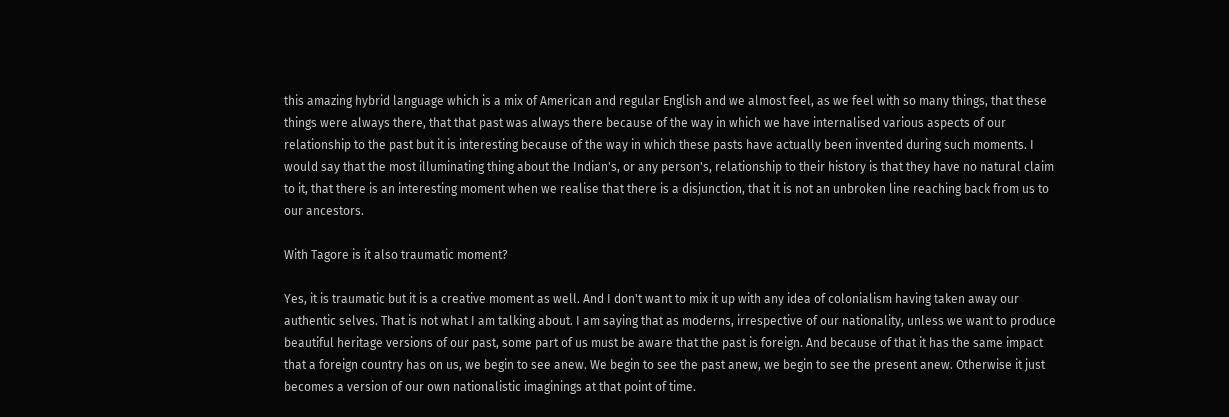this amazing hybrid language which is a mix of American and regular English and we almost feel, as we feel with so many things, that these things were always there, that that past was always there because of the way in which we have internalised various aspects of our relationship to the past but it is interesting because of the way in which these pasts have actually been invented during such moments. I would say that the most illuminating thing about the Indian's, or any person's, relationship to their history is that they have no natural claim to it, that there is an interesting moment when we realise that there is a disjunction, that it is not an unbroken line reaching back from us to our ancestors.

With Tagore is it also traumatic moment?

Yes, it is traumatic but it is a creative moment as well. And I don't want to mix it up with any idea of colonialism having taken away our authentic selves. That is not what I am talking about. I am saying that as moderns, irrespective of our nationality, unless we want to produce beautiful heritage versions of our past, some part of us must be aware that the past is foreign. And because of that it has the same impact that a foreign country has on us, we begin to see anew. We begin to see the past anew, we begin to see the present anew. Otherwise it just becomes a version of our own nationalistic imaginings at that point of time.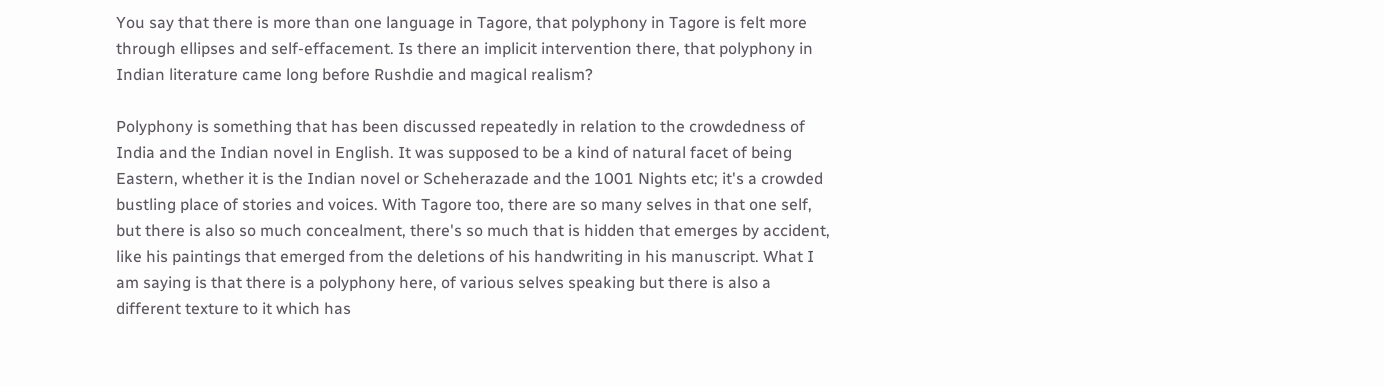You say that there is more than one language in Tagore, that polyphony in Tagore is felt more through ellipses and self-effacement. Is there an implicit intervention there, that polyphony in Indian literature came long before Rushdie and magical realism?

Polyphony is something that has been discussed repeatedly in relation to the crowdedness of India and the Indian novel in English. It was supposed to be a kind of natural facet of being Eastern, whether it is the Indian novel or Scheherazade and the 1001 Nights etc; it's a crowded bustling place of stories and voices. With Tagore too, there are so many selves in that one self, but there is also so much concealment, there's so much that is hidden that emerges by accident, like his paintings that emerged from the deletions of his handwriting in his manuscript. What I am saying is that there is a polyphony here, of various selves speaking but there is also a different texture to it which has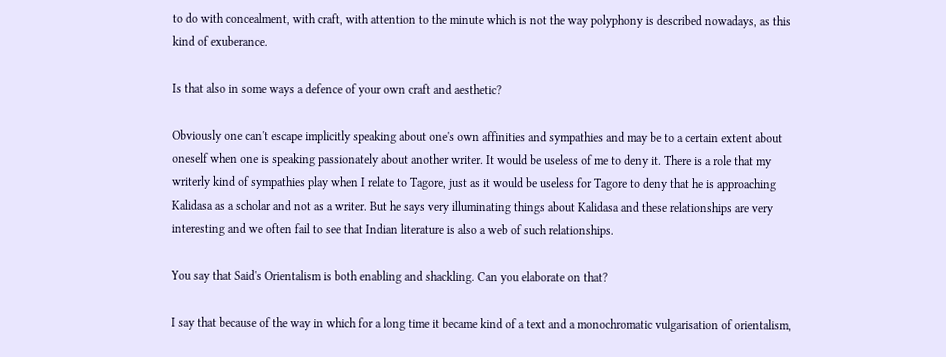to do with concealment, with craft, with attention to the minute which is not the way polyphony is described nowadays, as this kind of exuberance.

Is that also in some ways a defence of your own craft and aesthetic?

Obviously one can't escape implicitly speaking about one's own affinities and sympathies and may be to a certain extent about oneself when one is speaking passionately about another writer. It would be useless of me to deny it. There is a role that my writerly kind of sympathies play when I relate to Tagore, just as it would be useless for Tagore to deny that he is approaching Kalidasa as a scholar and not as a writer. But he says very illuminating things about Kalidasa and these relationships are very interesting and we often fail to see that Indian literature is also a web of such relationships.

You say that Said's Orientalism is both enabling and shackling. Can you elaborate on that?

I say that because of the way in which for a long time it became kind of a text and a monochromatic vulgarisation of orientalism,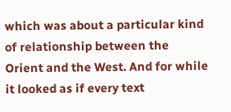which was about a particular kind of relationship between the Orient and the West. And for while it looked as if every text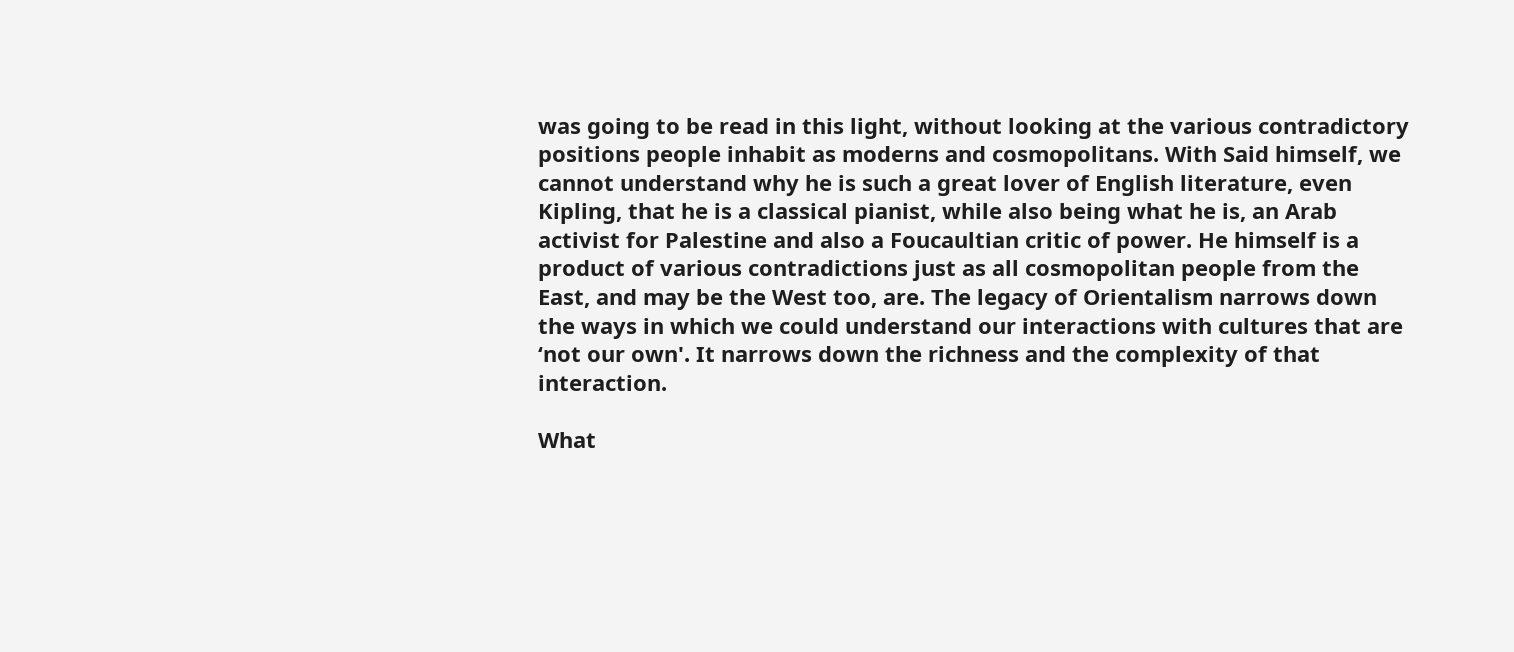was going to be read in this light, without looking at the various contradictory positions people inhabit as moderns and cosmopolitans. With Said himself, we cannot understand why he is such a great lover of English literature, even Kipling, that he is a classical pianist, while also being what he is, an Arab activist for Palestine and also a Foucaultian critic of power. He himself is a product of various contradictions just as all cosmopolitan people from the East, and may be the West too, are. The legacy of Orientalism narrows down the ways in which we could understand our interactions with cultures that are ‘not our own'. It narrows down the richness and the complexity of that interaction.

What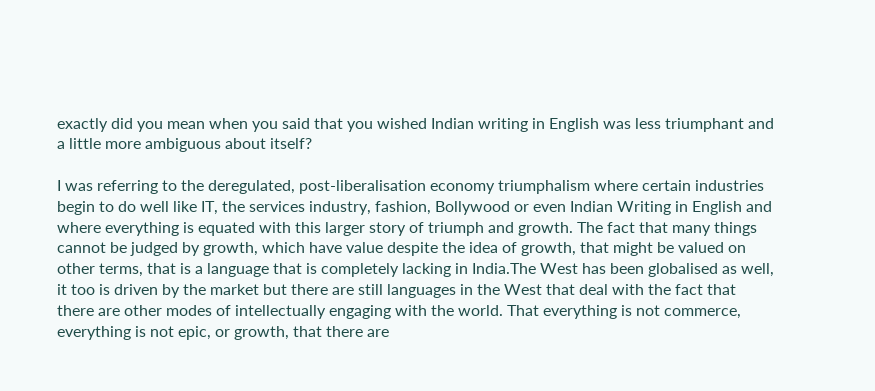exactly did you mean when you said that you wished Indian writing in English was less triumphant and a little more ambiguous about itself?

I was referring to the deregulated, post-liberalisation economy triumphalism where certain industries begin to do well like IT, the services industry, fashion, Bollywood or even Indian Writing in English and where everything is equated with this larger story of triumph and growth. The fact that many things cannot be judged by growth, which have value despite the idea of growth, that might be valued on other terms, that is a language that is completely lacking in India.The West has been globalised as well, it too is driven by the market but there are still languages in the West that deal with the fact that there are other modes of intellectually engaging with the world. That everything is not commerce, everything is not epic, or growth, that there are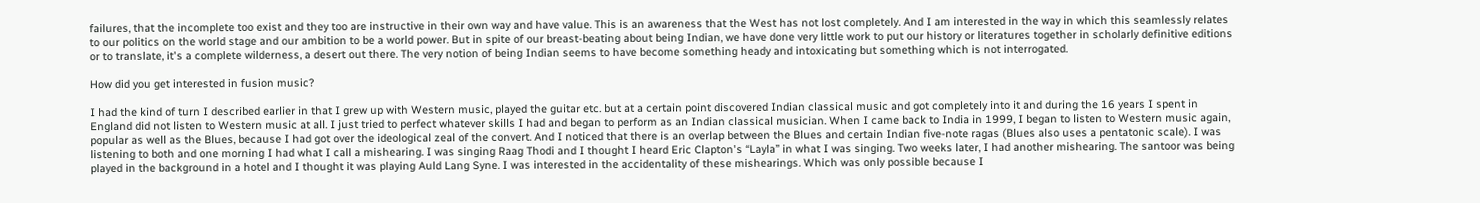failures, that the incomplete too exist and they too are instructive in their own way and have value. This is an awareness that the West has not lost completely. And I am interested in the way in which this seamlessly relates to our politics on the world stage and our ambition to be a world power. But in spite of our breast-beating about being Indian, we have done very little work to put our history or literatures together in scholarly definitive editions or to translate, it's a complete wilderness, a desert out there. The very notion of being Indian seems to have become something heady and intoxicating but something which is not interrogated.

How did you get interested in fusion music?

I had the kind of turn I described earlier in that I grew up with Western music, played the guitar etc. but at a certain point discovered Indian classical music and got completely into it and during the 16 years I spent in England did not listen to Western music at all. I just tried to perfect whatever skills I had and began to perform as an Indian classical musician. When I came back to India in 1999, I began to listen to Western music again, popular as well as the Blues, because I had got over the ideological zeal of the convert. And I noticed that there is an overlap between the Blues and certain Indian five-note ragas (Blues also uses a pentatonic scale). I was listening to both and one morning I had what I call a mishearing. I was singing Raag Thodi and I thought I heard Eric Clapton's “Layla” in what I was singing. Two weeks later, I had another mishearing. The santoor was being played in the background in a hotel and I thought it was playing Auld Lang Syne. I was interested in the accidentality of these mishearings. Which was only possible because I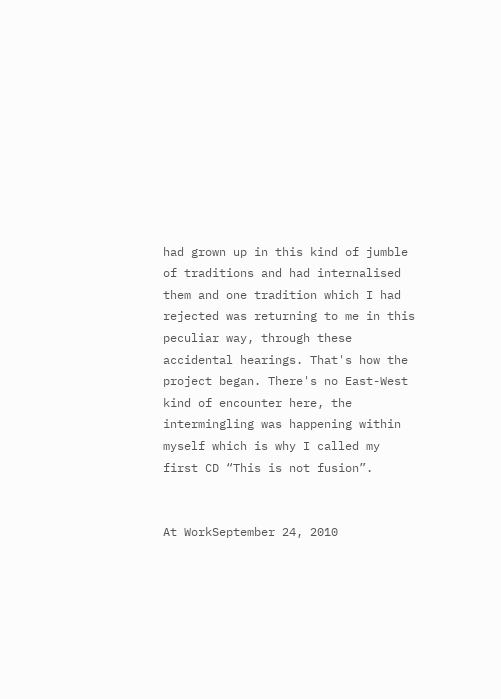had grown up in this kind of jumble of traditions and had internalised them and one tradition which I had rejected was returning to me in this peculiar way, through these accidental hearings. That's how the project began. There's no East-West kind of encounter here, the intermingling was happening within myself which is why I called my first CD “This is not fusion”.


At WorkSeptember 24, 2010